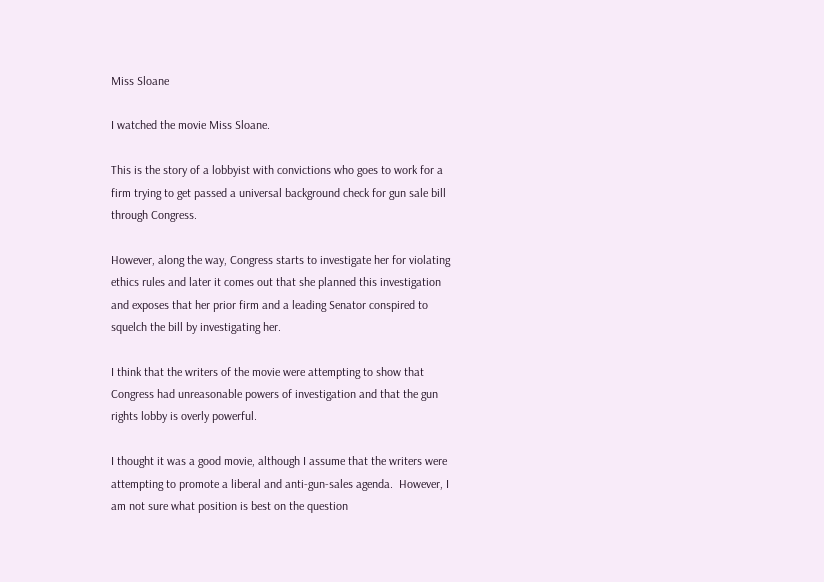Miss Sloane

I watched the movie Miss Sloane.

This is the story of a lobbyist with convictions who goes to work for a firm trying to get passed a universal background check for gun sale bill through Congress.

However, along the way, Congress starts to investigate her for violating ethics rules and later it comes out that she planned this investigation and exposes that her prior firm and a leading Senator conspired to squelch the bill by investigating her.

I think that the writers of the movie were attempting to show that Congress had unreasonable powers of investigation and that the gun rights lobby is overly powerful.

I thought it was a good movie, although I assume that the writers were attempting to promote a liberal and anti-gun-sales agenda.  However, I am not sure what position is best on the question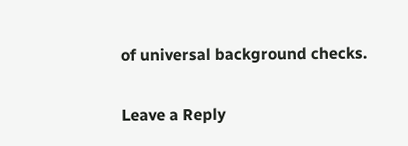of universal background checks.

Leave a Reply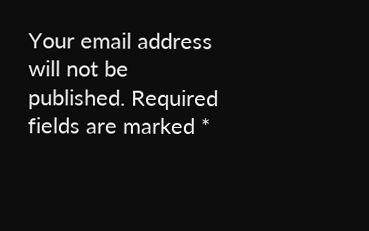Your email address will not be published. Required fields are marked *